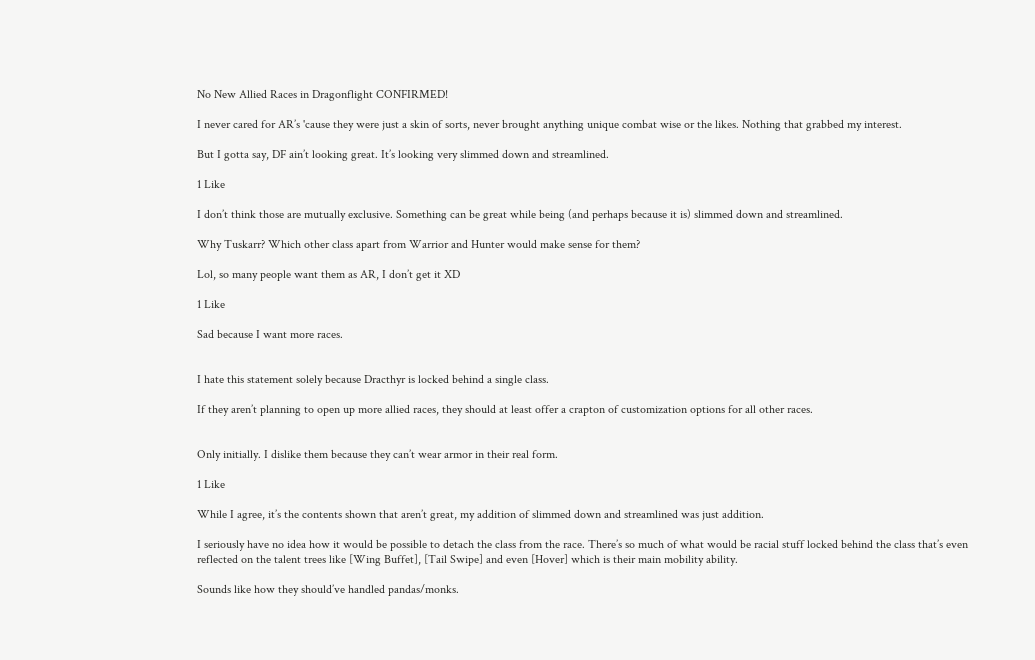No New Allied Races in Dragonflight CONFIRMED!

I never cared for AR’s 'cause they were just a skin of sorts, never brought anything unique combat wise or the likes. Nothing that grabbed my interest.

But I gotta say, DF ain’t looking great. It’s looking very slimmed down and streamlined.

1 Like

I don’t think those are mutually exclusive. Something can be great while being (and perhaps because it is) slimmed down and streamlined.

Why Tuskarr? Which other class apart from Warrior and Hunter would make sense for them?

Lol, so many people want them as AR, I don’t get it XD

1 Like

Sad because I want more races.


I hate this statement solely because Dracthyr is locked behind a single class.

If they aren’t planning to open up more allied races, they should at least offer a crapton of customization options for all other races.


Only initially. I dislike them because they can’t wear armor in their real form.

1 Like

While I agree, it’s the contents shown that aren’t great, my addition of slimmed down and streamlined was just addition.

I seriously have no idea how it would be possible to detach the class from the race. There’s so much of what would be racial stuff locked behind the class that’s even reflected on the talent trees like [Wing Buffet], [Tail Swipe] and even [Hover] which is their main mobility ability.

Sounds like how they should’ve handled pandas/monks.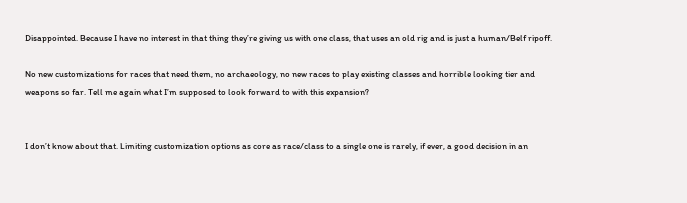Disappointed. Because I have no interest in that thing they’re giving us with one class, that uses an old rig and is just a human/Belf ripoff.

No new customizations for races that need them, no archaeology, no new races to play existing classes and horrible looking tier and weapons so far. Tell me again what I’m supposed to look forward to with this expansion?


I don’t know about that. Limiting customization options as core as race/class to a single one is rarely, if ever, a good decision in an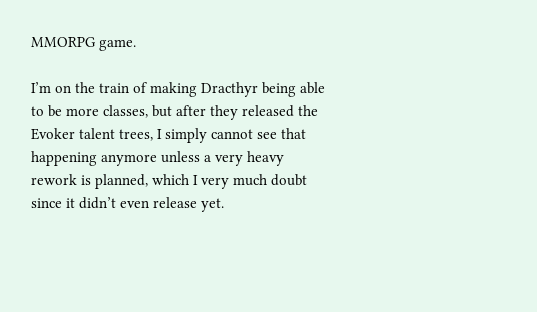MMORPG game.

I’m on the train of making Dracthyr being able to be more classes, but after they released the Evoker talent trees, I simply cannot see that happening anymore unless a very heavy rework is planned, which I very much doubt since it didn’t even release yet.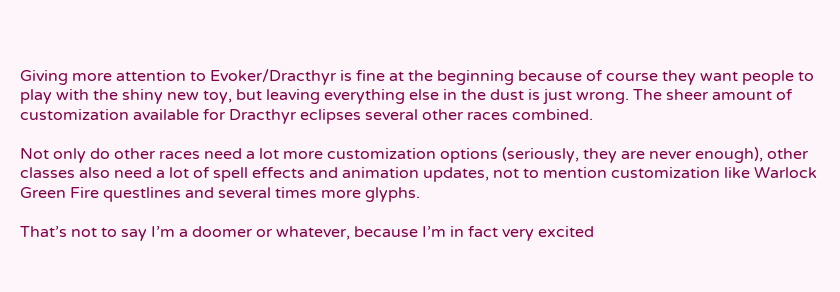Giving more attention to Evoker/Dracthyr is fine at the beginning because of course they want people to play with the shiny new toy, but leaving everything else in the dust is just wrong. The sheer amount of customization available for Dracthyr eclipses several other races combined.

Not only do other races need a lot more customization options (seriously, they are never enough), other classes also need a lot of spell effects and animation updates, not to mention customization like Warlock Green Fire questlines and several times more glyphs.

That’s not to say I’m a doomer or whatever, because I’m in fact very excited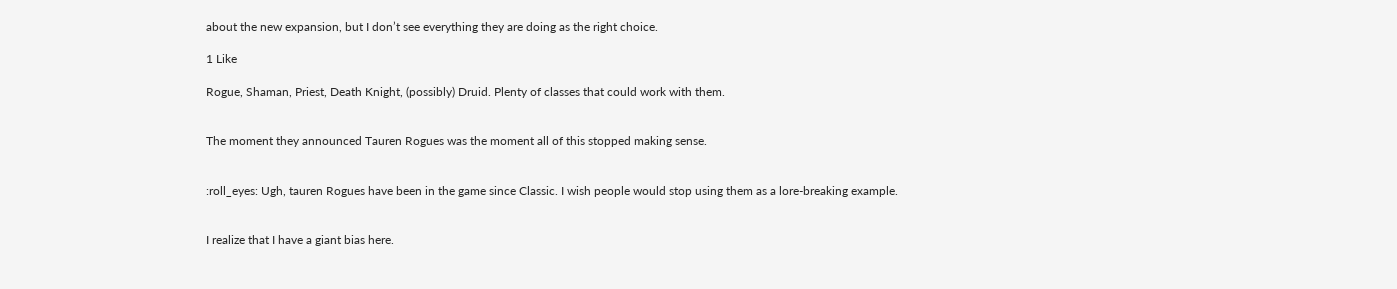about the new expansion, but I don’t see everything they are doing as the right choice.

1 Like

Rogue, Shaman, Priest, Death Knight, (possibly) Druid. Plenty of classes that could work with them.


The moment they announced Tauren Rogues was the moment all of this stopped making sense.


:roll_eyes: Ugh, tauren Rogues have been in the game since Classic. I wish people would stop using them as a lore-breaking example.


I realize that I have a giant bias here.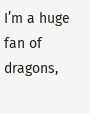I’m a huge fan of dragons,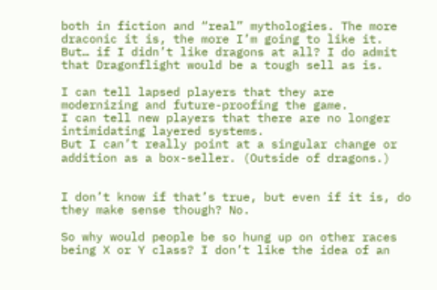both in fiction and “real” mythologies. The more draconic it is, the more I’m going to like it. But… if I didn’t like dragons at all? I do admit that Dragonflight would be a tough sell as is.

I can tell lapsed players that they are modernizing and future-proofing the game.
I can tell new players that there are no longer intimidating layered systems.
But I can’t really point at a singular change or addition as a box-seller. (Outside of dragons.)


I don’t know if that’s true, but even if it is, do they make sense though? No.

So why would people be so hung up on other races being X or Y class? I don’t like the idea of an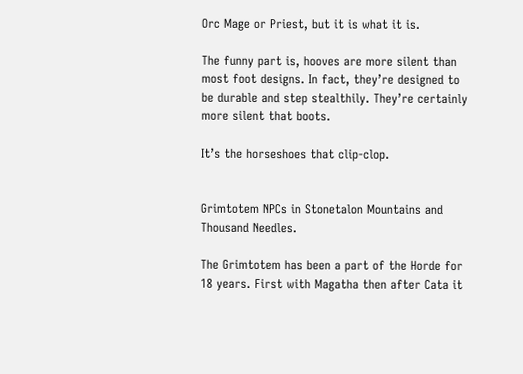Orc Mage or Priest, but it is what it is.

The funny part is, hooves are more silent than most foot designs. In fact, they’re designed to be durable and step stealthily. They’re certainly more silent that boots.

It’s the horseshoes that clip-clop.


Grimtotem NPCs in Stonetalon Mountains and Thousand Needles.

The Grimtotem has been a part of the Horde for 18 years. First with Magatha then after Cata it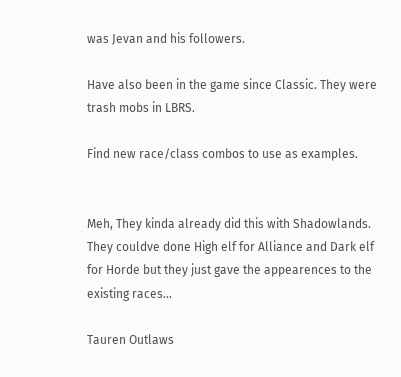was Jevan and his followers.

Have also been in the game since Classic. They were trash mobs in LBRS.

Find new race/class combos to use as examples.


Meh, They kinda already did this with Shadowlands.
They couldve done High elf for Alliance and Dark elf for Horde but they just gave the appearences to the existing races…

Tauren Outlaws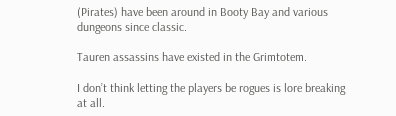(Pirates) have been around in Booty Bay and various dungeons since classic.

Tauren assassins have existed in the Grimtotem.

I don’t think letting the players be rogues is lore breaking at all.